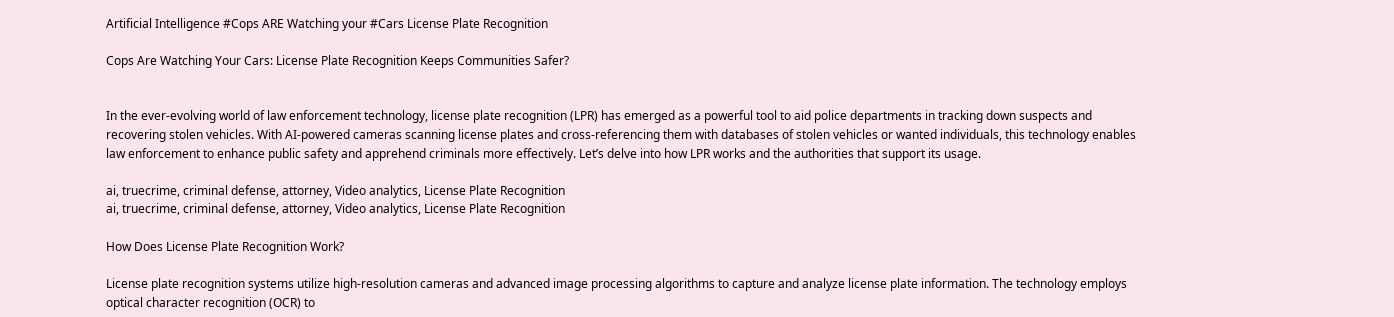Artificial Intelligence #Cops ARE Watching your #Cars License Plate Recognition

Cops Are Watching Your Cars: License Plate Recognition Keeps Communities Safer?


In the ever-evolving world of law enforcement technology, license plate recognition (LPR) has emerged as a powerful tool to aid police departments in tracking down suspects and recovering stolen vehicles. With AI-powered cameras scanning license plates and cross-referencing them with databases of stolen vehicles or wanted individuals, this technology enables law enforcement to enhance public safety and apprehend criminals more effectively. Let’s delve into how LPR works and the authorities that support its usage.

ai, truecrime, criminal defense, attorney, Video analytics, License Plate Recognition
ai, truecrime, criminal defense, attorney, Video analytics, License Plate Recognition

How Does License Plate Recognition Work?

License plate recognition systems utilize high-resolution cameras and advanced image processing algorithms to capture and analyze license plate information. The technology employs optical character recognition (OCR) to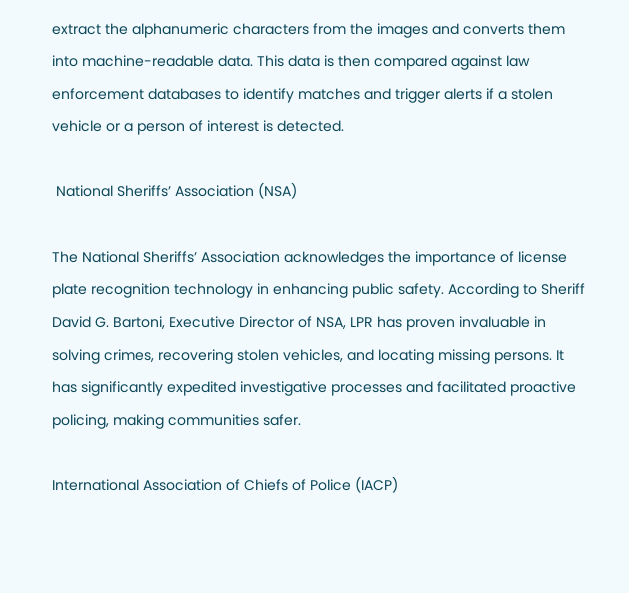extract the alphanumeric characters from the images and converts them into machine-readable data. This data is then compared against law enforcement databases to identify matches and trigger alerts if a stolen vehicle or a person of interest is detected.

 National Sheriffs’ Association (NSA)

The National Sheriffs’ Association acknowledges the importance of license plate recognition technology in enhancing public safety. According to Sheriff David G. Bartoni, Executive Director of NSA, LPR has proven invaluable in solving crimes, recovering stolen vehicles, and locating missing persons. It has significantly expedited investigative processes and facilitated proactive policing, making communities safer.

International Association of Chiefs of Police (IACP)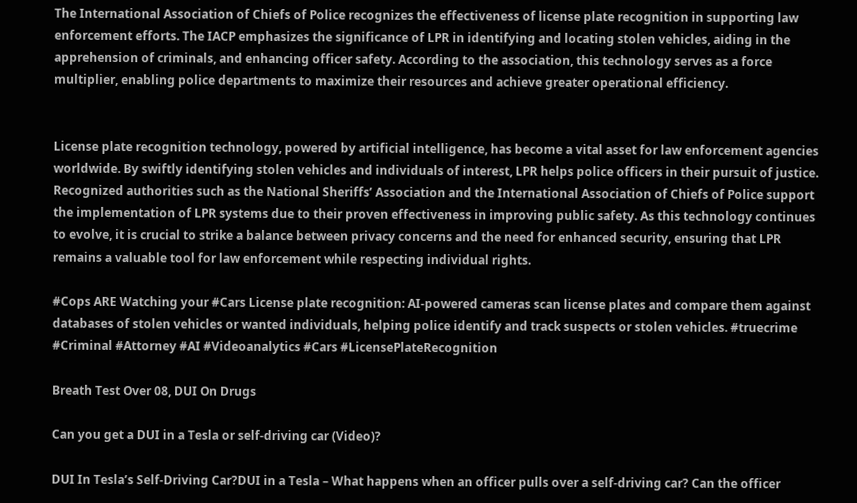The International Association of Chiefs of Police recognizes the effectiveness of license plate recognition in supporting law enforcement efforts. The IACP emphasizes the significance of LPR in identifying and locating stolen vehicles, aiding in the apprehension of criminals, and enhancing officer safety. According to the association, this technology serves as a force multiplier, enabling police departments to maximize their resources and achieve greater operational efficiency.


License plate recognition technology, powered by artificial intelligence, has become a vital asset for law enforcement agencies worldwide. By swiftly identifying stolen vehicles and individuals of interest, LPR helps police officers in their pursuit of justice. Recognized authorities such as the National Sheriffs’ Association and the International Association of Chiefs of Police support the implementation of LPR systems due to their proven effectiveness in improving public safety. As this technology continues to evolve, it is crucial to strike a balance between privacy concerns and the need for enhanced security, ensuring that LPR remains a valuable tool for law enforcement while respecting individual rights.

#Cops ARE Watching your #Cars License plate recognition: AI-powered cameras scan license plates and compare them against databases of stolen vehicles or wanted individuals, helping police identify and track suspects or stolen vehicles. #truecrime #Criminal #Attorney #AI #Videoanalytics #Cars #LicensePlateRecognition

Breath Test Over 08, DUI On Drugs

Can you get a DUI in a Tesla or self-driving car (Video)?

DUI In Tesla’s Self-Driving Car?DUI in a Tesla – What happens when an officer pulls over a self-driving car? Can the officer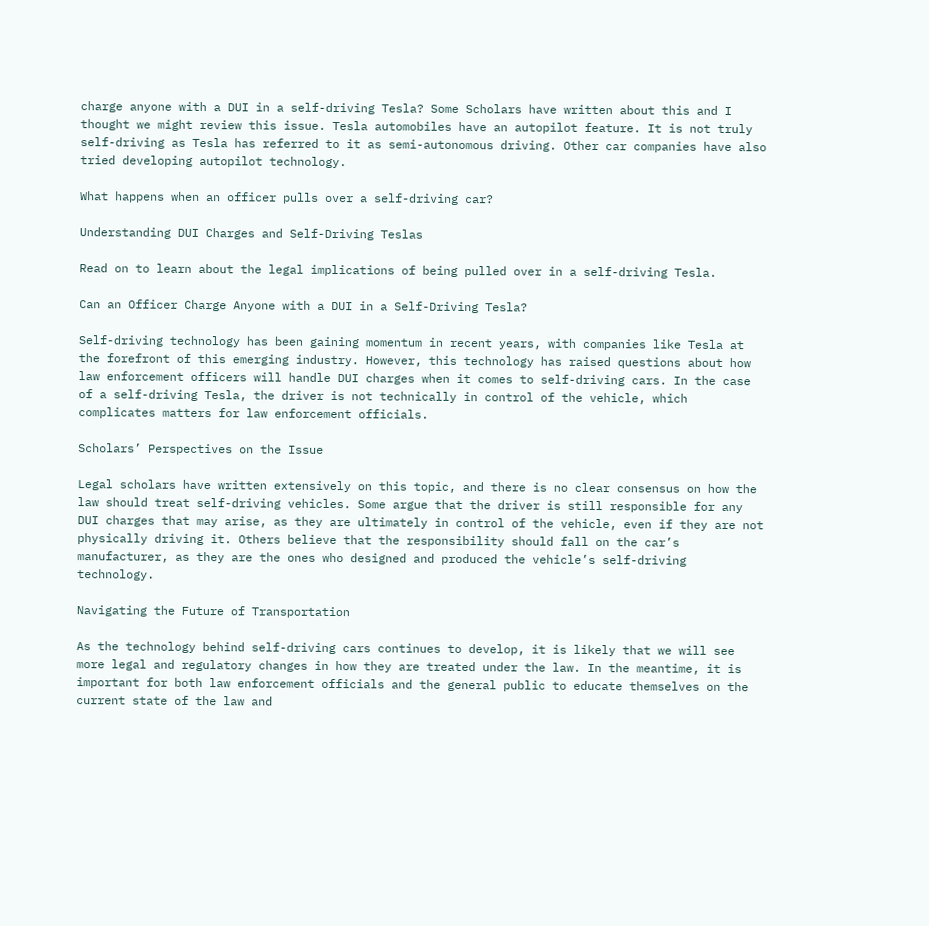charge anyone with a DUI in a self-driving Tesla? Some Scholars have written about this and I thought we might review this issue. Tesla automobiles have an autopilot feature. It is not truly self-driving as Tesla has referred to it as semi-autonomous driving. Other car companies have also tried developing autopilot technology.

What happens when an officer pulls over a self-driving car?

Understanding DUI Charges and Self-Driving Teslas

Read on to learn about the legal implications of being pulled over in a self-driving Tesla.

Can an Officer Charge Anyone with a DUI in a Self-Driving Tesla?

Self-driving technology has been gaining momentum in recent years, with companies like Tesla at the forefront of this emerging industry. However, this technology has raised questions about how law enforcement officers will handle DUI charges when it comes to self-driving cars. In the case of a self-driving Tesla, the driver is not technically in control of the vehicle, which complicates matters for law enforcement officials.

Scholars’ Perspectives on the Issue

Legal scholars have written extensively on this topic, and there is no clear consensus on how the law should treat self-driving vehicles. Some argue that the driver is still responsible for any DUI charges that may arise, as they are ultimately in control of the vehicle, even if they are not physically driving it. Others believe that the responsibility should fall on the car’s manufacturer, as they are the ones who designed and produced the vehicle’s self-driving technology.

Navigating the Future of Transportation

As the technology behind self-driving cars continues to develop, it is likely that we will see more legal and regulatory changes in how they are treated under the law. In the meantime, it is important for both law enforcement officials and the general public to educate themselves on the current state of the law and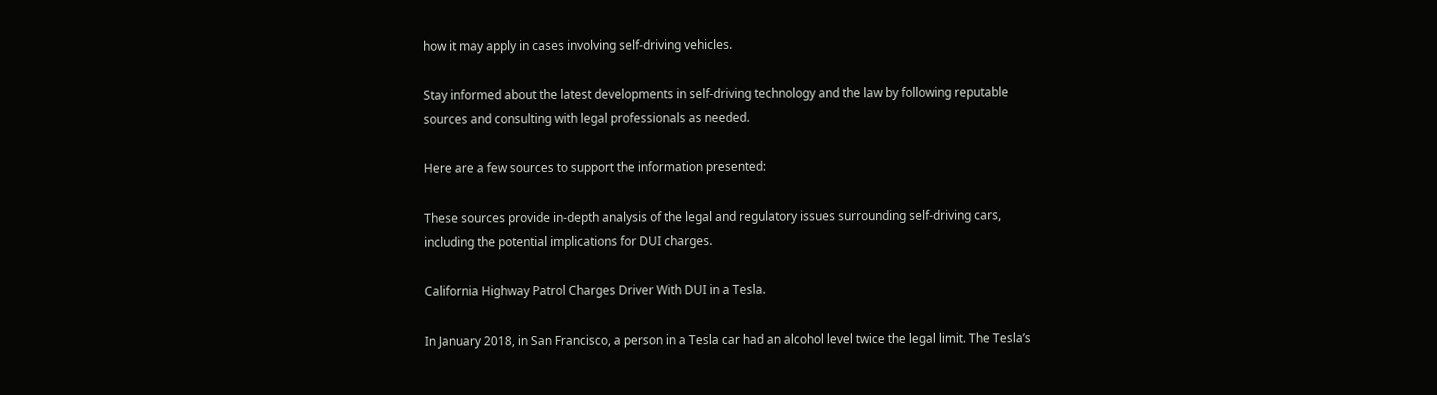how it may apply in cases involving self-driving vehicles.

Stay informed about the latest developments in self-driving technology and the law by following reputable sources and consulting with legal professionals as needed.

Here are a few sources to support the information presented:

These sources provide in-depth analysis of the legal and regulatory issues surrounding self-driving cars, including the potential implications for DUI charges.

California Highway Patrol Charges Driver With DUI in a Tesla.

In January 2018, in San Francisco, a person in a Tesla car had an alcohol level twice the legal limit. The Tesla’s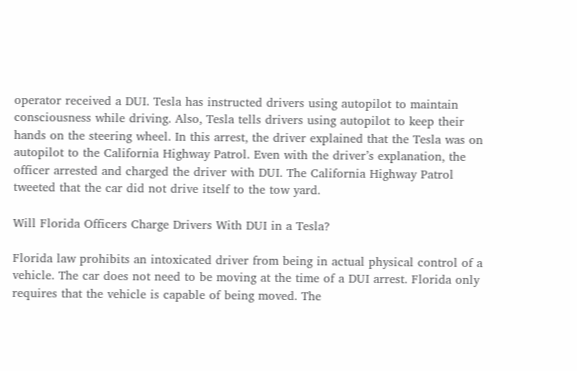operator received a DUI. Tesla has instructed drivers using autopilot to maintain consciousness while driving. Also, Tesla tells drivers using autopilot to keep their hands on the steering wheel. In this arrest, the driver explained that the Tesla was on autopilot to the California Highway Patrol. Even with the driver’s explanation, the officer arrested and charged the driver with DUI. The California Highway Patrol tweeted that the car did not drive itself to the tow yard.

Will Florida Officers Charge Drivers With DUI in a Tesla?

Florida law prohibits an intoxicated driver from being in actual physical control of a vehicle. The car does not need to be moving at the time of a DUI arrest. Florida only requires that the vehicle is capable of being moved. The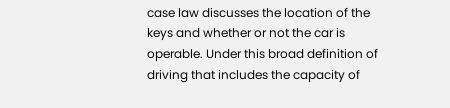case law discusses the location of the keys and whether or not the car is operable. Under this broad definition of driving that includes the capacity of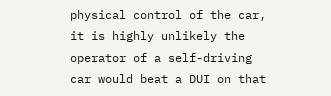physical control of the car, it is highly unlikely the operator of a self-driving car would beat a DUI on that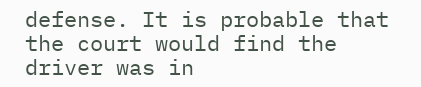defense. It is probable that the court would find the driver was in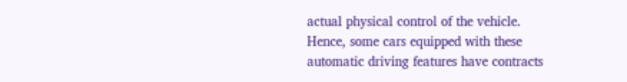actual physical control of the vehicle. Hence, some cars equipped with these automatic driving features have contracts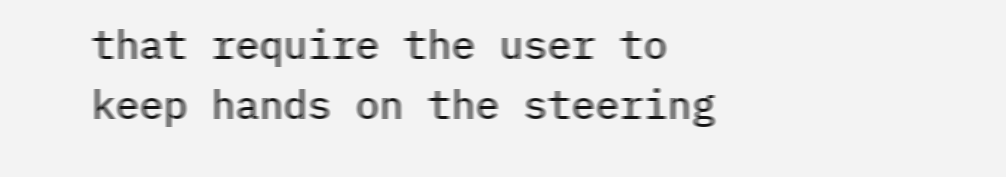that require the user to keep hands on the steering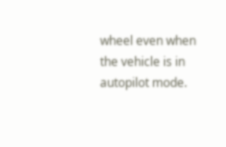wheel even when the vehicle is in autopilot mode.